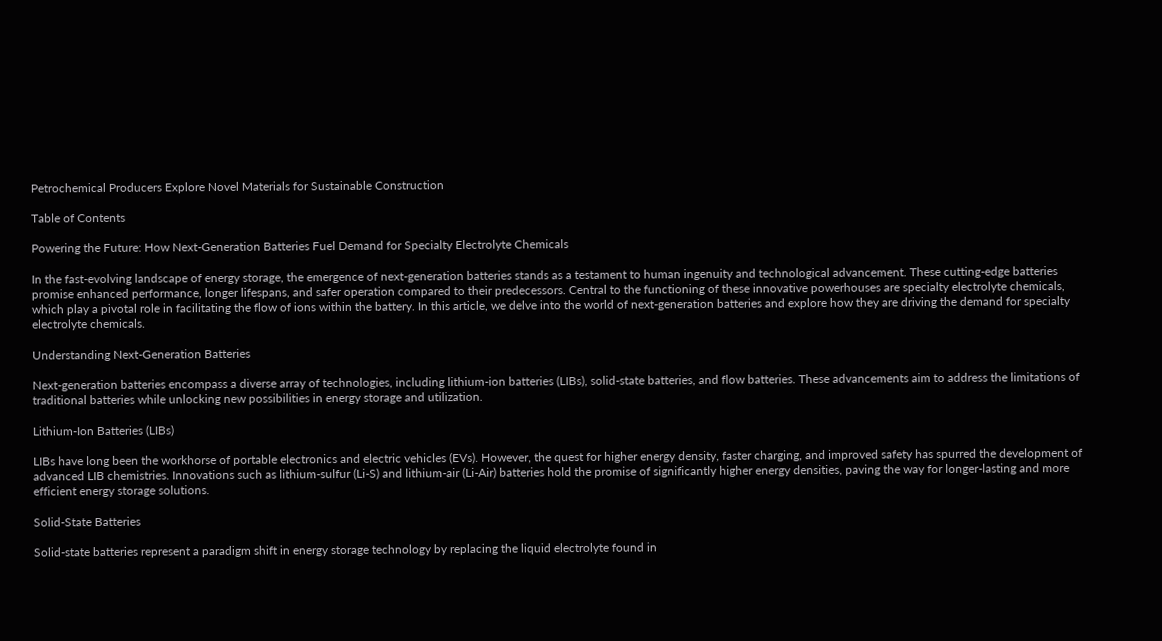Petrochemical Producers Explore Novel Materials for Sustainable Construction

Table of Contents

Powering the Future: How Next-Generation Batteries Fuel Demand for Specialty Electrolyte Chemicals

In the fast-evolving landscape of energy storage, the emergence of next-generation batteries stands as a testament to human ingenuity and technological advancement. These cutting-edge batteries promise enhanced performance, longer lifespans, and safer operation compared to their predecessors. Central to the functioning of these innovative powerhouses are specialty electrolyte chemicals, which play a pivotal role in facilitating the flow of ions within the battery. In this article, we delve into the world of next-generation batteries and explore how they are driving the demand for specialty electrolyte chemicals.

Understanding Next-Generation Batteries

Next-generation batteries encompass a diverse array of technologies, including lithium-ion batteries (LIBs), solid-state batteries, and flow batteries. These advancements aim to address the limitations of traditional batteries while unlocking new possibilities in energy storage and utilization.

Lithium-Ion Batteries (LIBs)

LIBs have long been the workhorse of portable electronics and electric vehicles (EVs). However, the quest for higher energy density, faster charging, and improved safety has spurred the development of advanced LIB chemistries. Innovations such as lithium-sulfur (Li-S) and lithium-air (Li-Air) batteries hold the promise of significantly higher energy densities, paving the way for longer-lasting and more efficient energy storage solutions.

Solid-State Batteries

Solid-state batteries represent a paradigm shift in energy storage technology by replacing the liquid electrolyte found in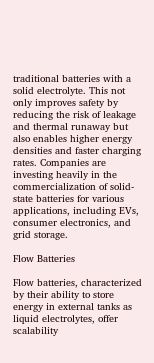traditional batteries with a solid electrolyte. This not only improves safety by reducing the risk of leakage and thermal runaway but also enables higher energy densities and faster charging rates. Companies are investing heavily in the commercialization of solid-state batteries for various applications, including EVs, consumer electronics, and grid storage.

Flow Batteries

Flow batteries, characterized by their ability to store energy in external tanks as liquid electrolytes, offer scalability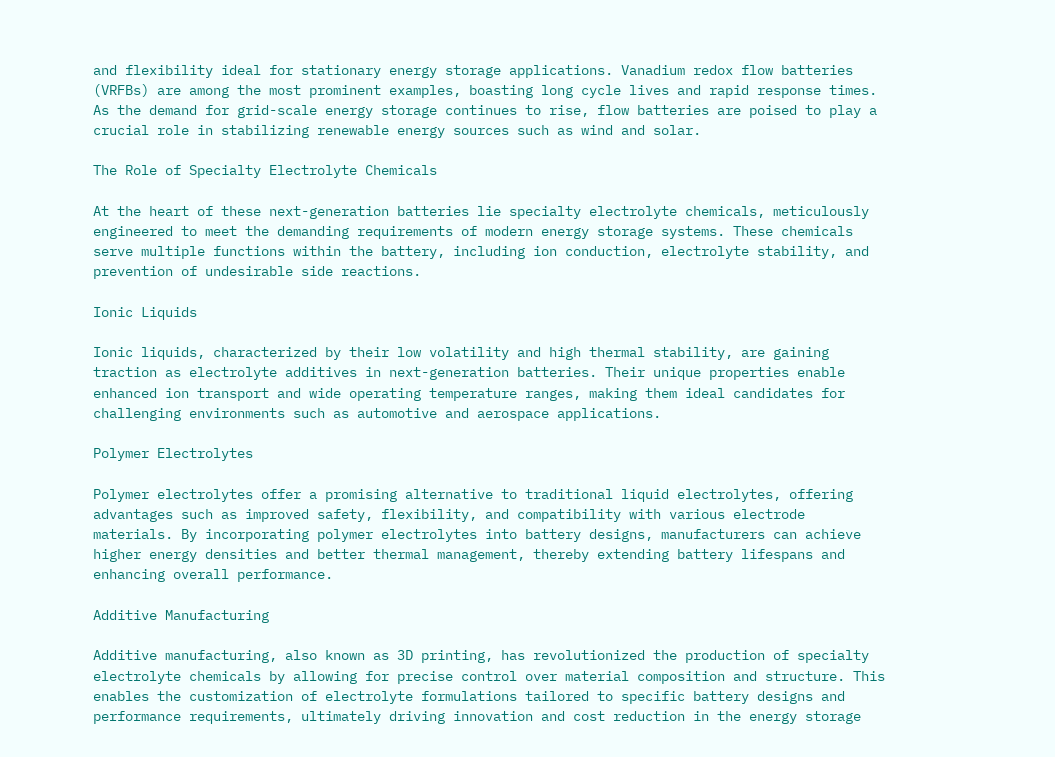and flexibility ideal for stationary energy storage applications. Vanadium redox flow batteries (VRFBs) are among the most prominent examples, boasting long cycle lives and rapid response times. As the demand for grid-scale energy storage continues to rise, flow batteries are poised to play a crucial role in stabilizing renewable energy sources such as wind and solar.

The Role of Specialty Electrolyte Chemicals

At the heart of these next-generation batteries lie specialty electrolyte chemicals, meticulously engineered to meet the demanding requirements of modern energy storage systems. These chemicals serve multiple functions within the battery, including ion conduction, electrolyte stability, and prevention of undesirable side reactions.

Ionic Liquids

Ionic liquids, characterized by their low volatility and high thermal stability, are gaining traction as electrolyte additives in next-generation batteries. Their unique properties enable enhanced ion transport and wide operating temperature ranges, making them ideal candidates for challenging environments such as automotive and aerospace applications.

Polymer Electrolytes

Polymer electrolytes offer a promising alternative to traditional liquid electrolytes, offering advantages such as improved safety, flexibility, and compatibility with various electrode materials. By incorporating polymer electrolytes into battery designs, manufacturers can achieve higher energy densities and better thermal management, thereby extending battery lifespans and enhancing overall performance.

Additive Manufacturing

Additive manufacturing, also known as 3D printing, has revolutionized the production of specialty electrolyte chemicals by allowing for precise control over material composition and structure. This enables the customization of electrolyte formulations tailored to specific battery designs and performance requirements, ultimately driving innovation and cost reduction in the energy storage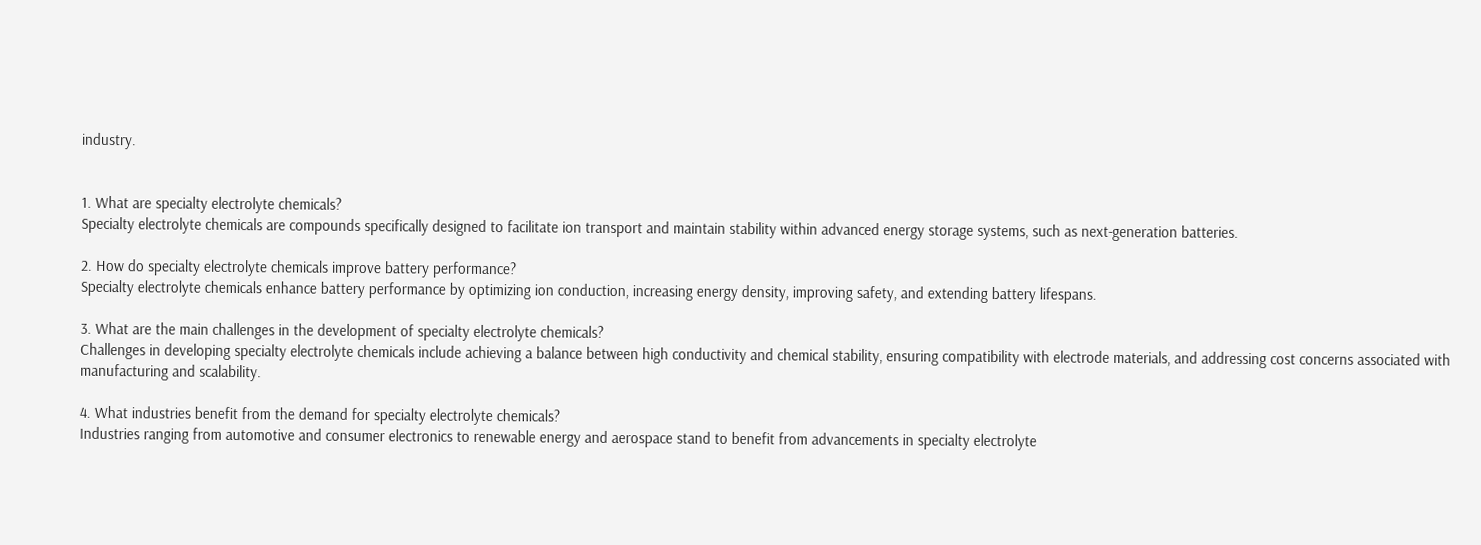industry.


1. What are specialty electrolyte chemicals?
Specialty electrolyte chemicals are compounds specifically designed to facilitate ion transport and maintain stability within advanced energy storage systems, such as next-generation batteries.

2. How do specialty electrolyte chemicals improve battery performance?
Specialty electrolyte chemicals enhance battery performance by optimizing ion conduction, increasing energy density, improving safety, and extending battery lifespans.

3. What are the main challenges in the development of specialty electrolyte chemicals?
Challenges in developing specialty electrolyte chemicals include achieving a balance between high conductivity and chemical stability, ensuring compatibility with electrode materials, and addressing cost concerns associated with manufacturing and scalability.

4. What industries benefit from the demand for specialty electrolyte chemicals?
Industries ranging from automotive and consumer electronics to renewable energy and aerospace stand to benefit from advancements in specialty electrolyte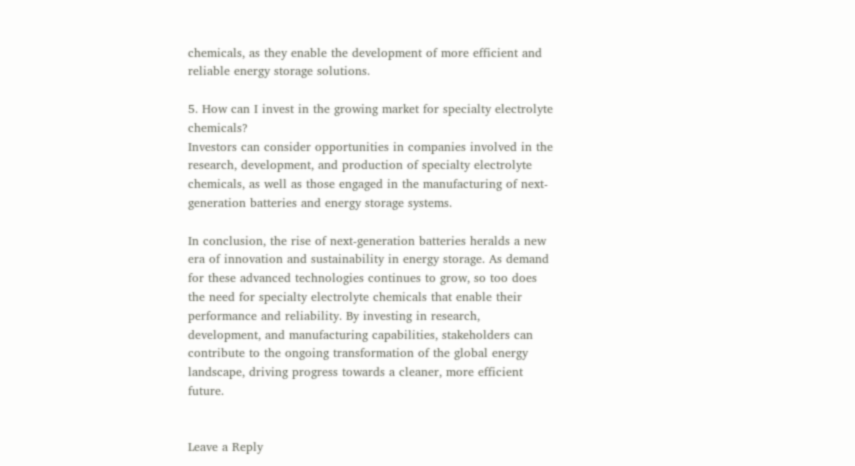chemicals, as they enable the development of more efficient and reliable energy storage solutions.

5. How can I invest in the growing market for specialty electrolyte chemicals?
Investors can consider opportunities in companies involved in the research, development, and production of specialty electrolyte chemicals, as well as those engaged in the manufacturing of next-generation batteries and energy storage systems.

In conclusion, the rise of next-generation batteries heralds a new era of innovation and sustainability in energy storage. As demand for these advanced technologies continues to grow, so too does the need for specialty electrolyte chemicals that enable their performance and reliability. By investing in research, development, and manufacturing capabilities, stakeholders can contribute to the ongoing transformation of the global energy landscape, driving progress towards a cleaner, more efficient future.


Leave a Reply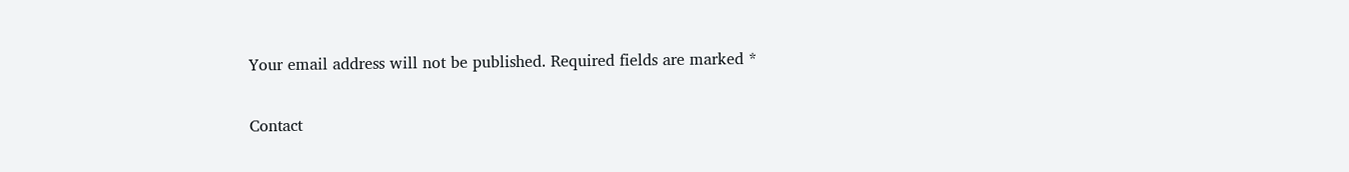Your email address will not be published. Required fields are marked *

Contact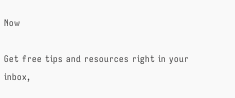Now

Get free tips and resources right in your inbox,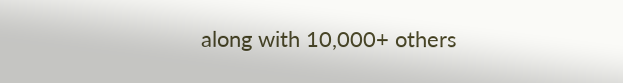along with 10,000+ others